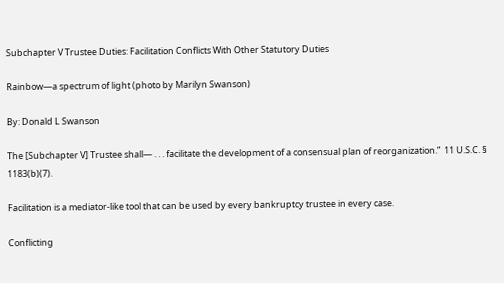Subchapter V Trustee Duties: Facilitation Conflicts With Other Statutory Duties

Rainbow—a spectrum of light (photo by Marilyn Swanson)

By: Donald L Swanson

The [Subchapter V] Trustee shall— . . . facilitate the development of a consensual plan of reorganization.”  11 U.S.C. § 1183(b)(7).

Facilitation is a mediator-like tool that can be used by every bankruptcy trustee in every case.

Conflicting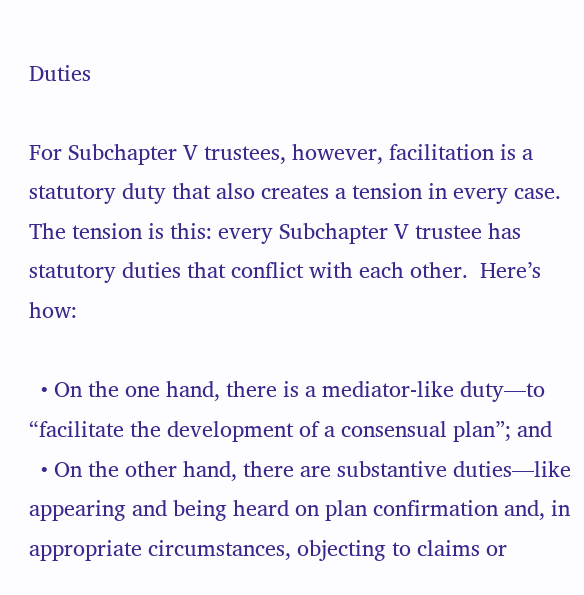Duties

For Subchapter V trustees, however, facilitation is a statutory duty that also creates a tension in every case.  The tension is this: every Subchapter V trustee has statutory duties that conflict with each other.  Here’s how:

  • On the one hand, there is a mediator-like duty—to “facilitate the development of a consensual plan”; and
  • On the other hand, there are substantive duties—like appearing and being heard on plan confirmation and, in appropriate circumstances, objecting to claims or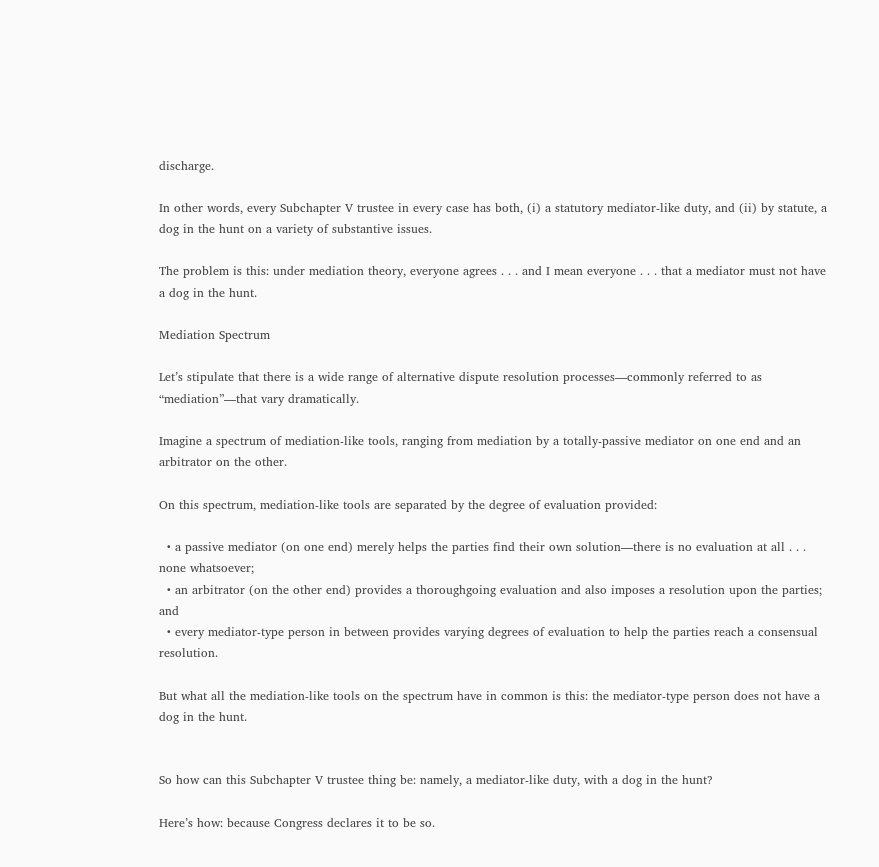discharge.

In other words, every Subchapter V trustee in every case has both, (i) a statutory mediator-like duty, and (ii) by statute, a dog in the hunt on a variety of substantive issues.

The problem is this: under mediation theory, everyone agrees . . . and I mean everyone . . . that a mediator must not have a dog in the hunt.

Mediation Spectrum

Let’s stipulate that there is a wide range of alternative dispute resolution processes—commonly referred to as “mediation”—that vary dramatically.

Imagine a spectrum of mediation-like tools, ranging from mediation by a totally-passive mediator on one end and an arbitrator on the other.

On this spectrum, mediation-like tools are separated by the degree of evaluation provided:

  • a passive mediator (on one end) merely helps the parties find their own solution—there is no evaluation at all . . . none whatsoever;
  • an arbitrator (on the other end) provides a thoroughgoing evaluation and also imposes a resolution upon the parties; and
  • every mediator-type person in between provides varying degrees of evaluation to help the parties reach a consensual resolution.

But what all the mediation-like tools on the spectrum have in common is this: the mediator-type person does not have a dog in the hunt.


So how can this Subchapter V trustee thing be: namely, a mediator-like duty, with a dog in the hunt?

Here’s how: because Congress declares it to be so.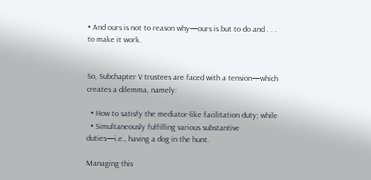• And ours is not to reason why—ours is but to do and . . . to make it work.


So, Subchapter V trustees are faced with a tension—which creates a dilemma, namely:

  • How to satisfy the mediator-like facilitation duty; while
  • Simultaneously fulfilling various substantive duties—i.e., having a dog in the hunt.

Managing this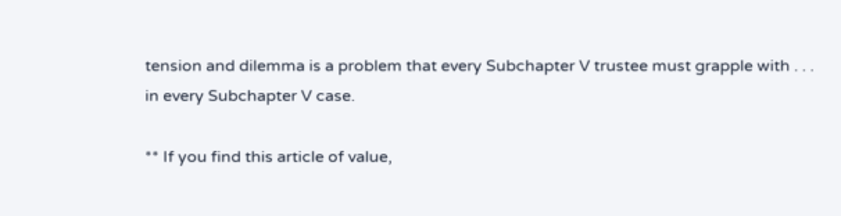tension and dilemma is a problem that every Subchapter V trustee must grapple with . . . in every Subchapter V case.

** If you find this article of value,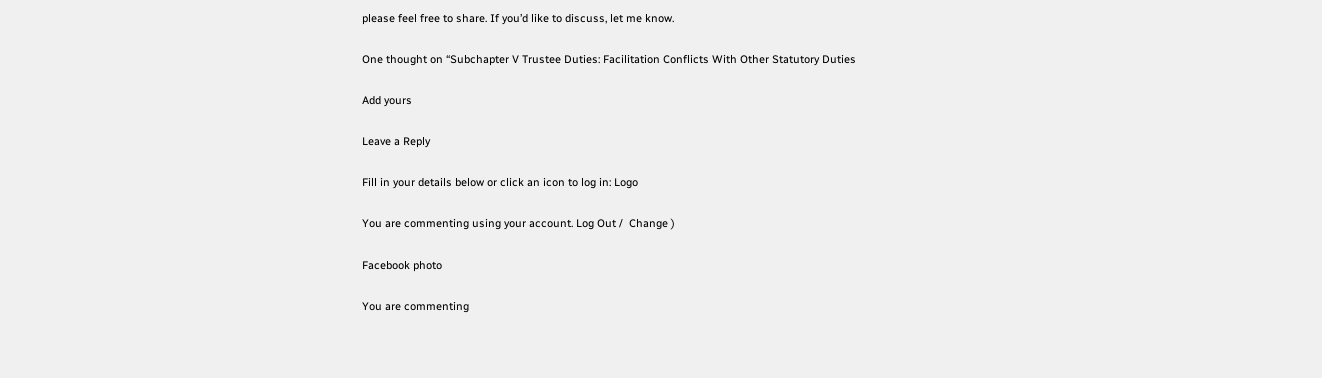please feel free to share. If you’d like to discuss, let me know.

One thought on “Subchapter V Trustee Duties: Facilitation Conflicts With Other Statutory Duties

Add yours

Leave a Reply

Fill in your details below or click an icon to log in: Logo

You are commenting using your account. Log Out /  Change )

Facebook photo

You are commenting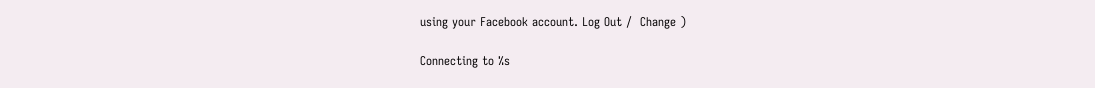using your Facebook account. Log Out /  Change )

Connecting to %s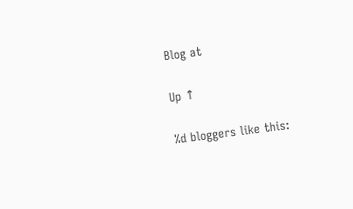Blog at

Up ↑

%d bloggers like this: